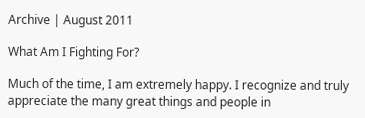Archive | August 2011

What Am I Fighting For?

Much of the time, I am extremely happy. I recognize and truly appreciate the many great things and people in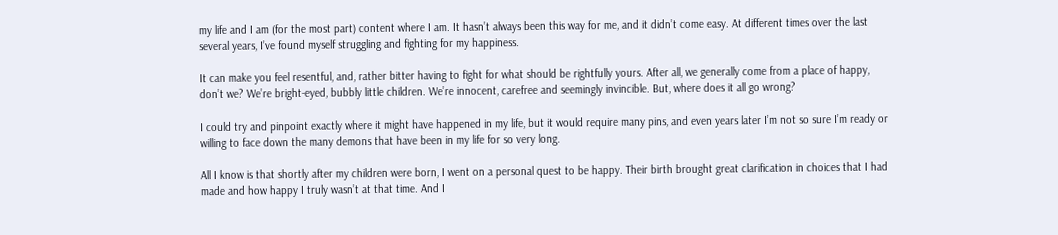my life and I am (for the most part) content where I am. It hasn’t always been this way for me, and it didn’t come easy. At different times over the last several years, I’ve found myself struggling and fighting for my happiness.

It can make you feel resentful, and, rather bitter having to fight for what should be rightfully yours. After all, we generally come from a place of happy, don’t we? We’re bright-eyed, bubbly little children. We’re innocent, carefree and seemingly invincible. But, where does it all go wrong?

I could try and pinpoint exactly where it might have happened in my life, but it would require many pins, and even years later I’m not so sure I’m ready or willing to face down the many demons that have been in my life for so very long.

All I know is that shortly after my children were born, I went on a personal quest to be happy. Their birth brought great clarification in choices that I had made and how happy I truly wasn’t at that time. And I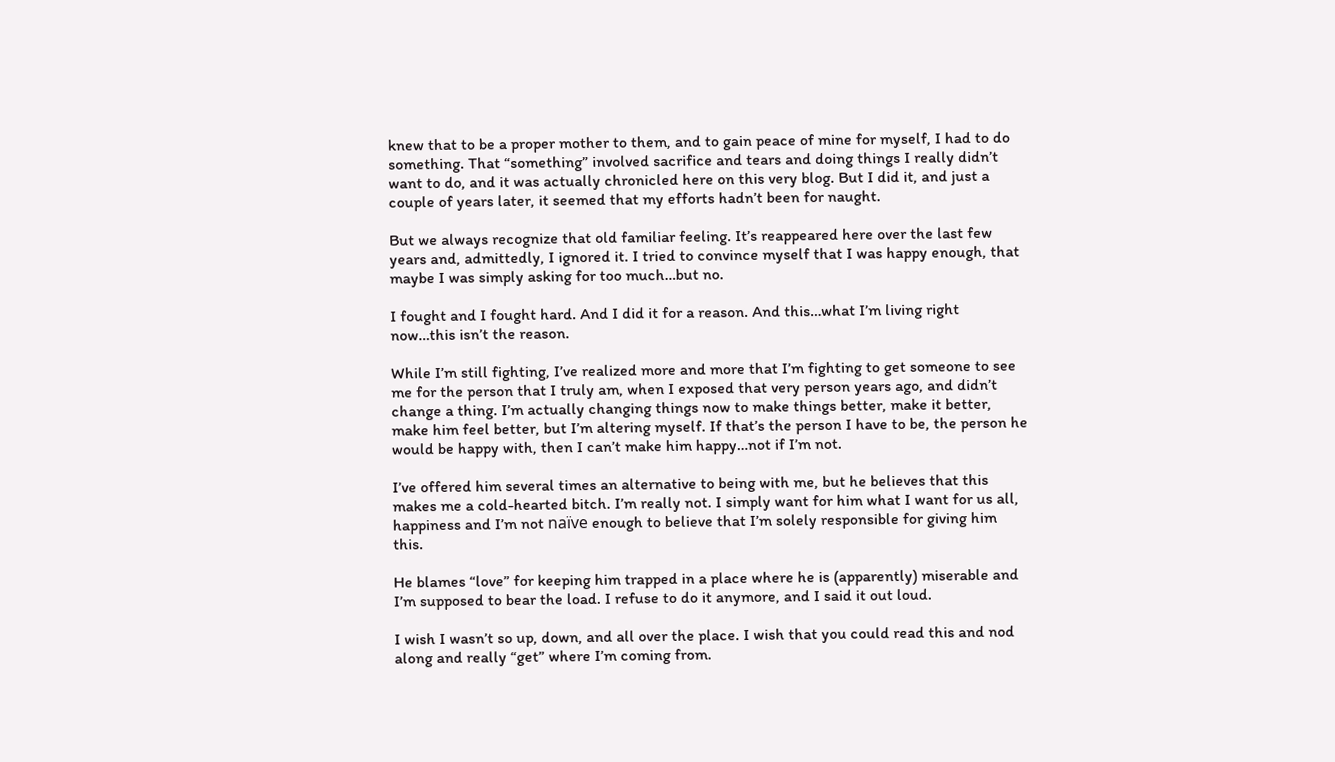knew that to be a proper mother to them, and to gain peace of mine for myself, I had to do something. That “something” involved sacrifice and tears and doing things I really didn’t want to do, and it was actually chronicled here on this very blog. But I did it, and just a couple of years later, it seemed that my efforts hadn’t been for naught.

But we always recognize that old familiar feeling. It’s reappeared here over the last few years and, admittedly, I ignored it. I tried to convince myself that I was happy enough, that maybe I was simply asking for too much…but no.

I fought and I fought hard. And I did it for a reason. And this…what I’m living right now…this isn’t the reason.

While I’m still fighting, I’ve realized more and more that I’m fighting to get someone to see me for the person that I truly am, when I exposed that very person years ago, and didn’t change a thing. I’m actually changing things now to make things better, make it better, make him feel better, but I’m altering myself. If that’s the person I have to be, the person he would be happy with, then I can’t make him happy…not if I’m not.

I’ve offered him several times an alternative to being with me, but he believes that this makes me a cold-hearted bitch. I’m really not. I simply want for him what I want for us all, happiness and I’m not naïve enough to believe that I’m solely responsible for giving him this.

He blames “love” for keeping him trapped in a place where he is (apparently) miserable and I’m supposed to bear the load. I refuse to do it anymore, and I said it out loud.

I wish I wasn’t so up, down, and all over the place. I wish that you could read this and nod along and really “get” where I’m coming from.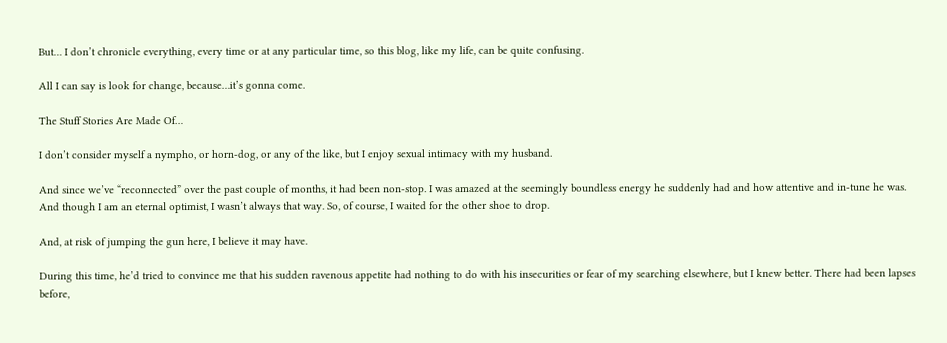But… I don’t chronicle everything, every time or at any particular time, so this blog, like my life, can be quite confusing.

All I can say is look for change, because…it’s gonna come.

The Stuff Stories Are Made Of…

I don’t consider myself a nympho, or horn-dog, or any of the like, but I enjoy sexual intimacy with my husband.

And since we’ve “reconnected” over the past couple of months, it had been non-stop. I was amazed at the seemingly boundless energy he suddenly had and how attentive and in-tune he was. And though I am an eternal optimist, I wasn’t always that way. So, of course, I waited for the other shoe to drop.

And, at risk of jumping the gun here, I believe it may have.

During this time, he’d tried to convince me that his sudden ravenous appetite had nothing to do with his insecurities or fear of my searching elsewhere, but I knew better. There had been lapses before,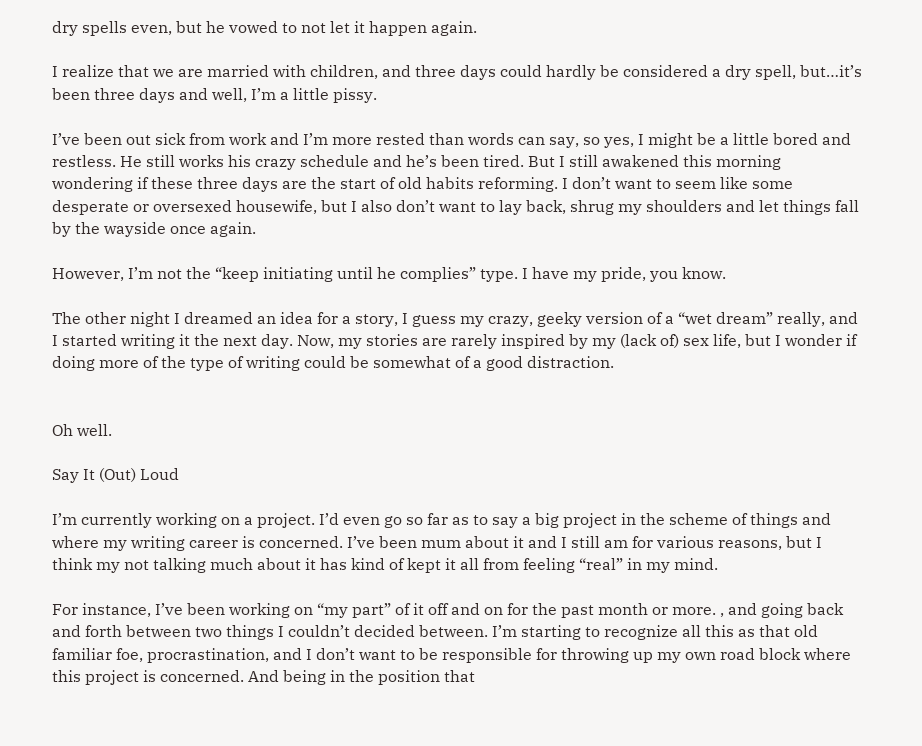dry spells even, but he vowed to not let it happen again.

I realize that we are married with children, and three days could hardly be considered a dry spell, but…it’s been three days and well, I’m a little pissy.

I’ve been out sick from work and I’m more rested than words can say, so yes, I might be a little bored and restless. He still works his crazy schedule and he’s been tired. But I still awakened this morning wondering if these three days are the start of old habits reforming. I don’t want to seem like some desperate or oversexed housewife, but I also don’t want to lay back, shrug my shoulders and let things fall by the wayside once again.

However, I’m not the “keep initiating until he complies” type. I have my pride, you know.

The other night I dreamed an idea for a story, I guess my crazy, geeky version of a “wet dream” really, and I started writing it the next day. Now, my stories are rarely inspired by my (lack of) sex life, but I wonder if doing more of the type of writing could be somewhat of a good distraction.


Oh well.

Say It (Out) Loud

I’m currently working on a project. I’d even go so far as to say a big project in the scheme of things and where my writing career is concerned. I’ve been mum about it and I still am for various reasons, but I think my not talking much about it has kind of kept it all from feeling “real” in my mind.

For instance, I’ve been working on “my part” of it off and on for the past month or more. , and going back and forth between two things I couldn’t decided between. I’m starting to recognize all this as that old familiar foe, procrastination, and I don’t want to be responsible for throwing up my own road block where this project is concerned. And being in the position that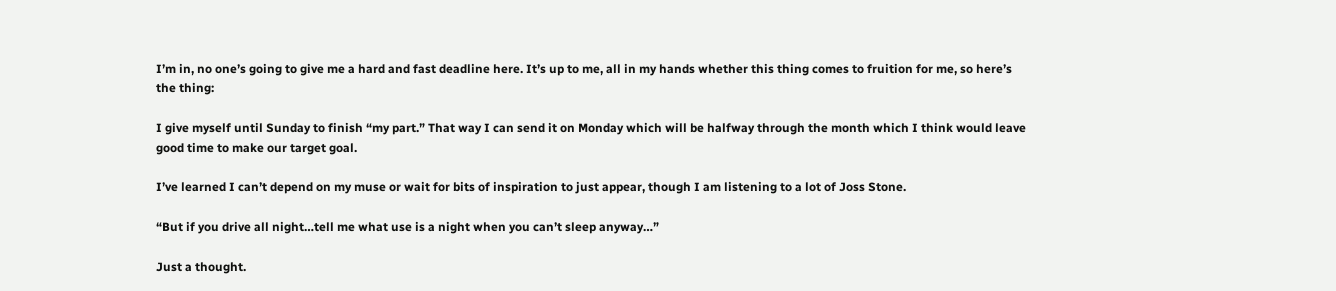I’m in, no one’s going to give me a hard and fast deadline here. It’s up to me, all in my hands whether this thing comes to fruition for me, so here’s the thing:

I give myself until Sunday to finish “my part.” That way I can send it on Monday which will be halfway through the month which I think would leave good time to make our target goal.

I’ve learned I can’t depend on my muse or wait for bits of inspiration to just appear, though I am listening to a lot of Joss Stone.

“But if you drive all night…tell me what use is a night when you can’t sleep anyway…”

Just a thought.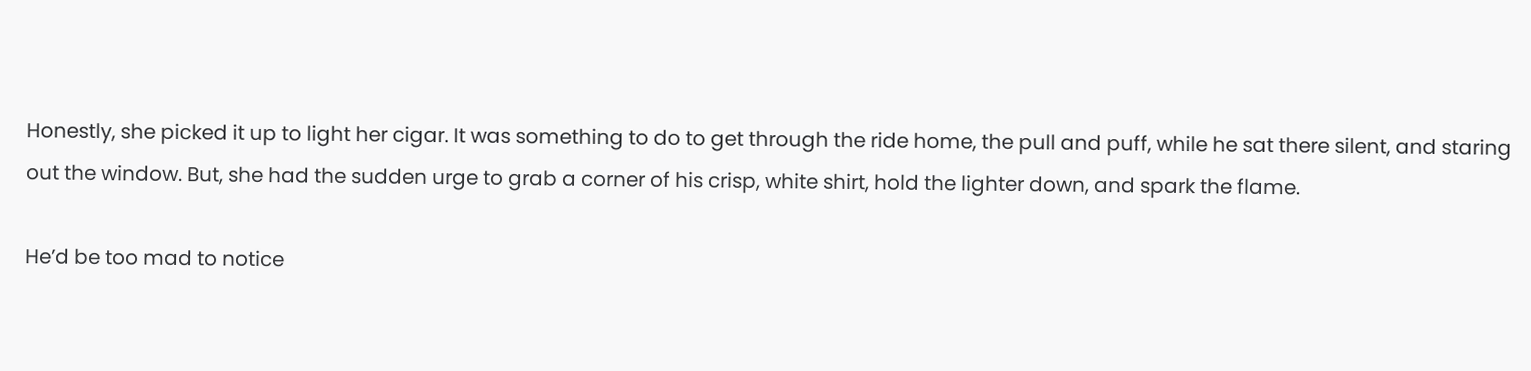Honestly, she picked it up to light her cigar. It was something to do to get through the ride home, the pull and puff, while he sat there silent, and staring out the window. But, she had the sudden urge to grab a corner of his crisp, white shirt, hold the lighter down, and spark the flame.

He’d be too mad to notice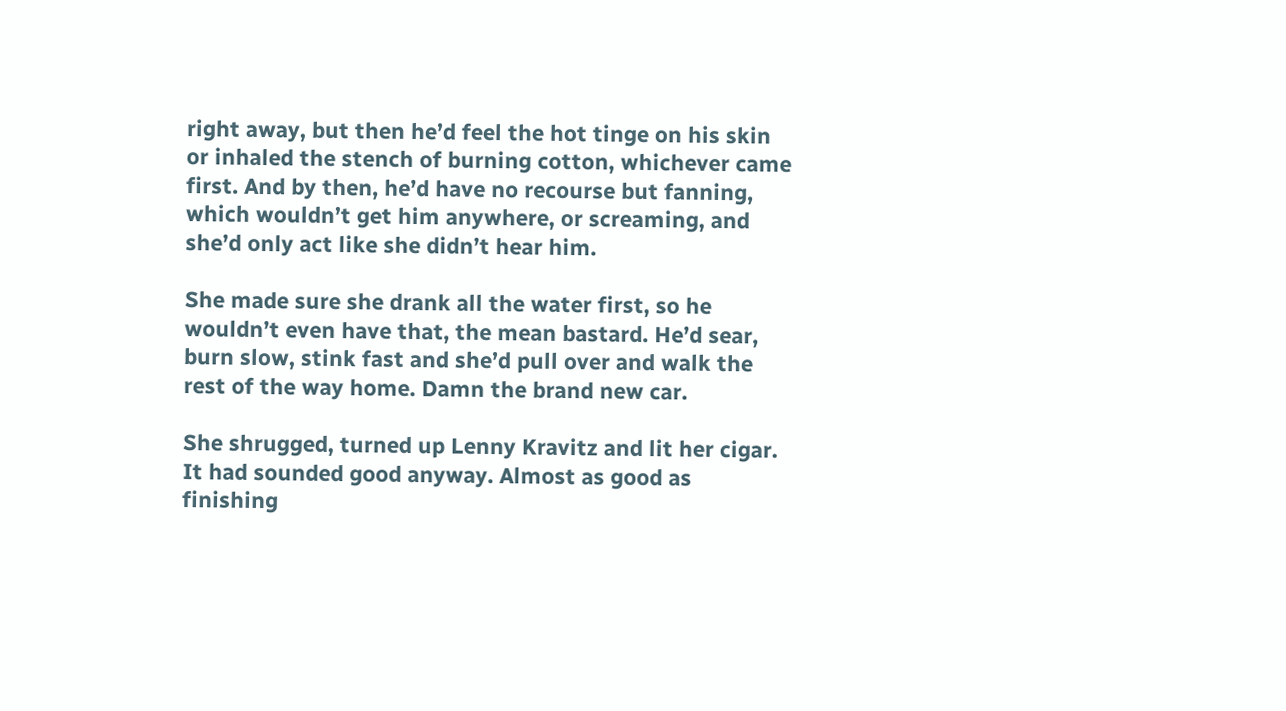right away, but then he’d feel the hot tinge on his skin or inhaled the stench of burning cotton, whichever came first. And by then, he’d have no recourse but fanning, which wouldn’t get him anywhere, or screaming, and she’d only act like she didn’t hear him.

She made sure she drank all the water first, so he wouldn’t even have that, the mean bastard. He’d sear, burn slow, stink fast and she’d pull over and walk the rest of the way home. Damn the brand new car.

She shrugged, turned up Lenny Kravitz and lit her cigar. It had sounded good anyway. Almost as good as finishing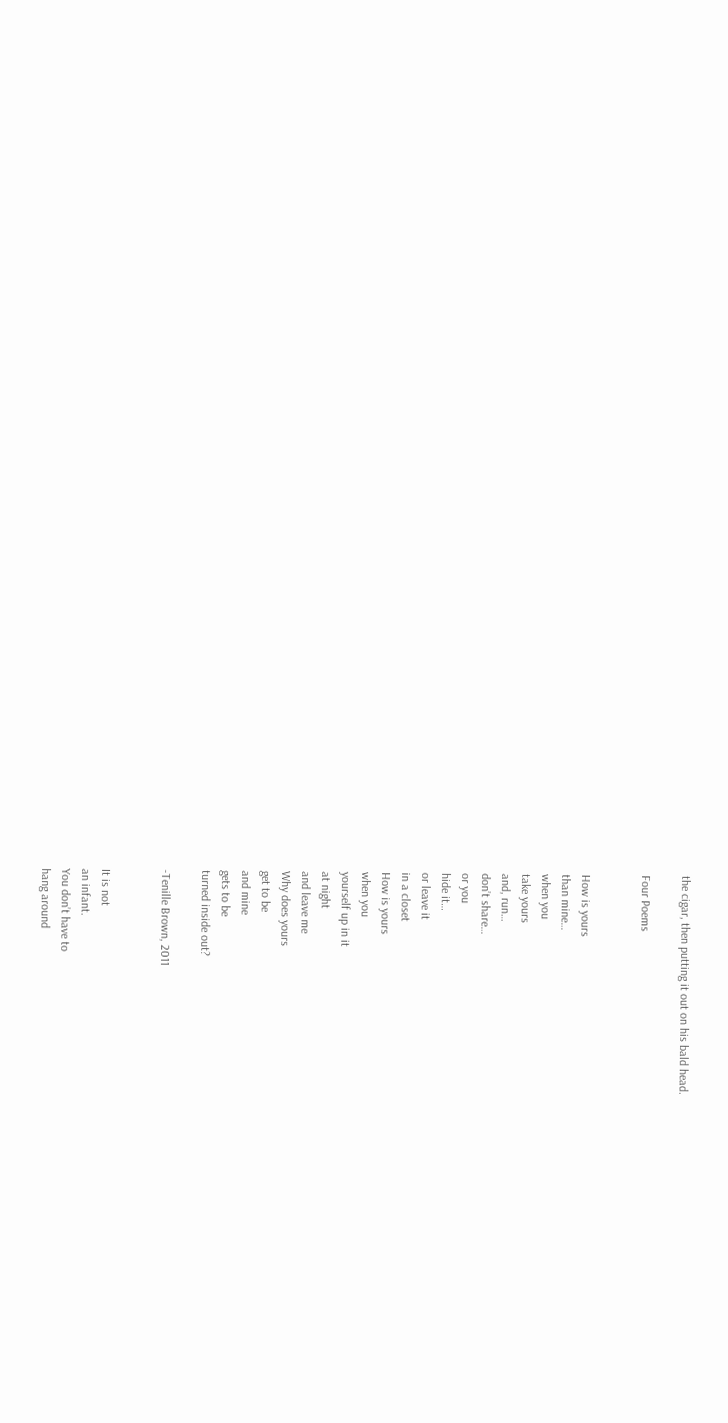the cigar, then putting it out on his bald head.

Four Poems


How is yours
than mine…
when you
take yours
and, run…
don’t share…
or you
hide it…
or leave it
in a closet
How is yours
when you
yourself up in it
at night
and leave me
Why does yours
get to be
and mine
gets to be
turned inside out?

-Tenille Brown, 2011


It is not
an infant.
You don’t have to
hang around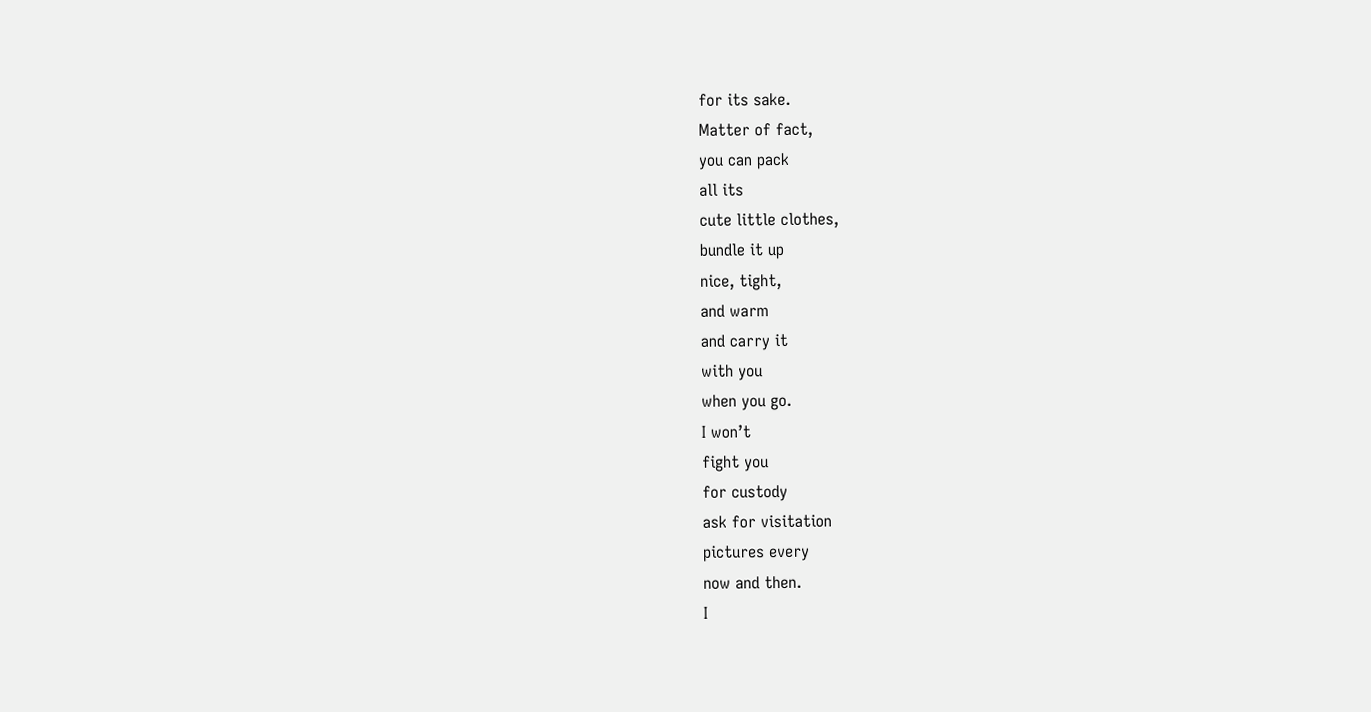for its sake.
Matter of fact,
you can pack
all its
cute little clothes,
bundle it up
nice, tight,
and warm
and carry it
with you
when you go.
I won’t
fight you
for custody
ask for visitation
pictures every
now and then.
I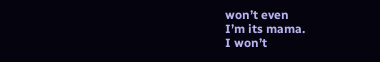won’t even
I’m its mama.
I won’t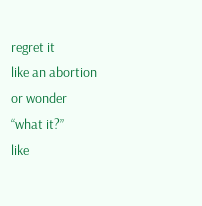regret it
like an abortion
or wonder
“what it?”
like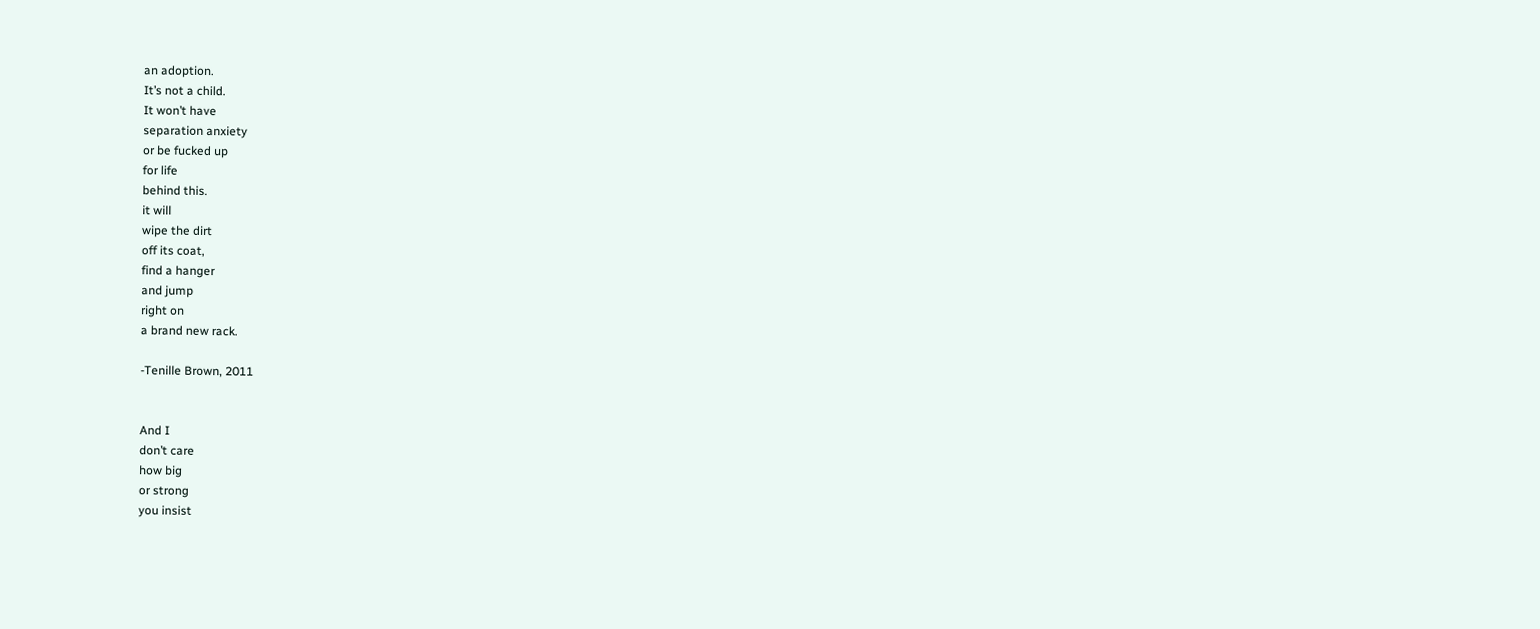an adoption.
It’s not a child.
It won’t have
separation anxiety
or be fucked up
for life
behind this.
it will
wipe the dirt
off its coat,
find a hanger
and jump
right on
a brand new rack.

-Tenille Brown, 2011


And I
don’t care
how big
or strong
you insist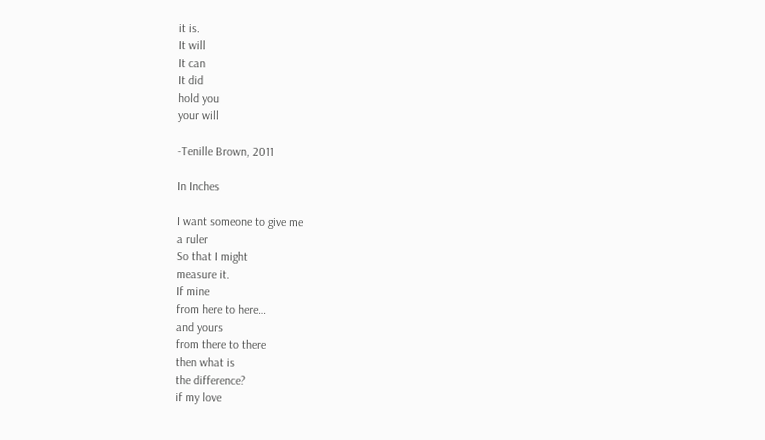it is.
It will
It can
It did
hold you
your will

-Tenille Brown, 2011

In Inches

I want someone to give me
a ruler
So that I might
measure it.
If mine
from here to here…
and yours
from there to there
then what is
the difference?
if my love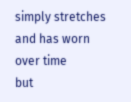simply stretches
and has worn
over time
but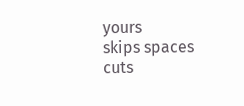yours
skips spaces
cuts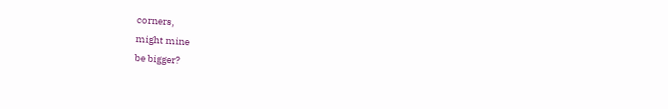corners,
might mine
be bigger?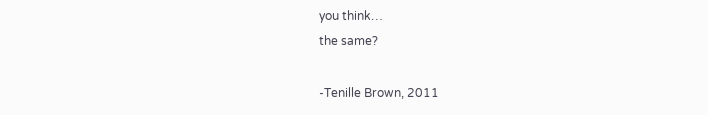you think…
the same?

-Tenille Brown, 2011